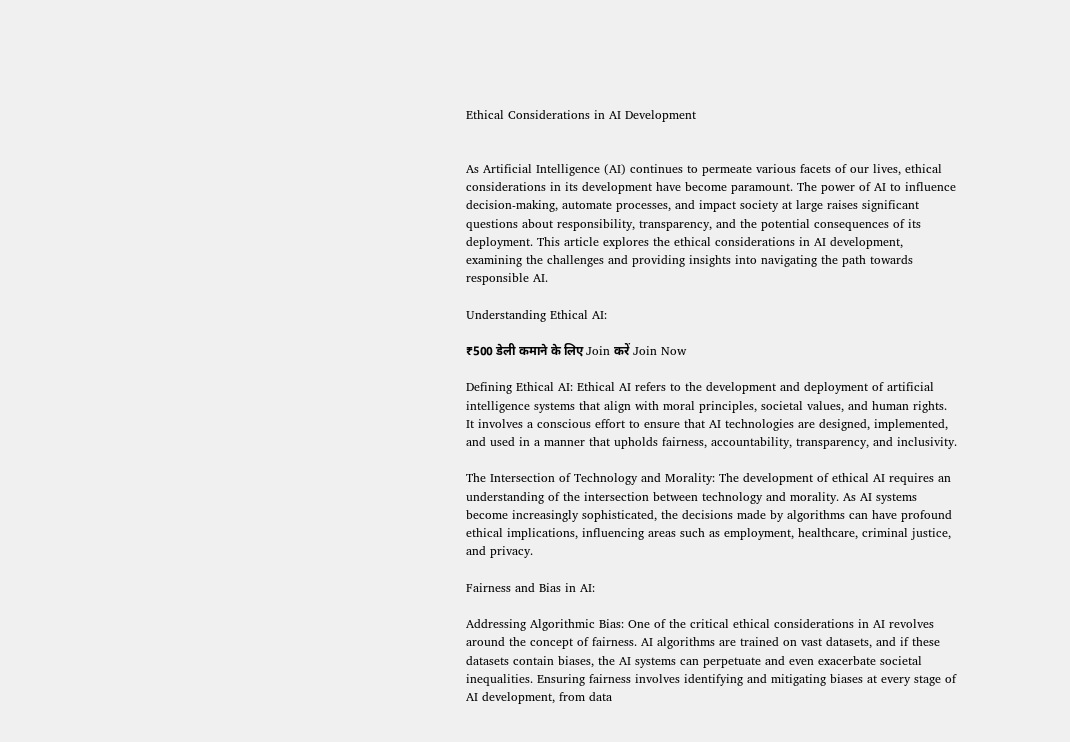Ethical Considerations in AI Development


As Artificial Intelligence (AI) continues to permeate various facets of our lives, ethical considerations in its development have become paramount. The power of AI to influence decision-making, automate processes, and impact society at large raises significant questions about responsibility, transparency, and the potential consequences of its deployment. This article explores the ethical considerations in AI development, examining the challenges and providing insights into navigating the path towards responsible AI.

Understanding Ethical AI:

₹500 डेली कमाने के लिए Join करें Join Now

Defining Ethical AI: Ethical AI refers to the development and deployment of artificial intelligence systems that align with moral principles, societal values, and human rights. It involves a conscious effort to ensure that AI technologies are designed, implemented, and used in a manner that upholds fairness, accountability, transparency, and inclusivity.

The Intersection of Technology and Morality: The development of ethical AI requires an understanding of the intersection between technology and morality. As AI systems become increasingly sophisticated, the decisions made by algorithms can have profound ethical implications, influencing areas such as employment, healthcare, criminal justice, and privacy.

Fairness and Bias in AI:

Addressing Algorithmic Bias: One of the critical ethical considerations in AI revolves around the concept of fairness. AI algorithms are trained on vast datasets, and if these datasets contain biases, the AI systems can perpetuate and even exacerbate societal inequalities. Ensuring fairness involves identifying and mitigating biases at every stage of AI development, from data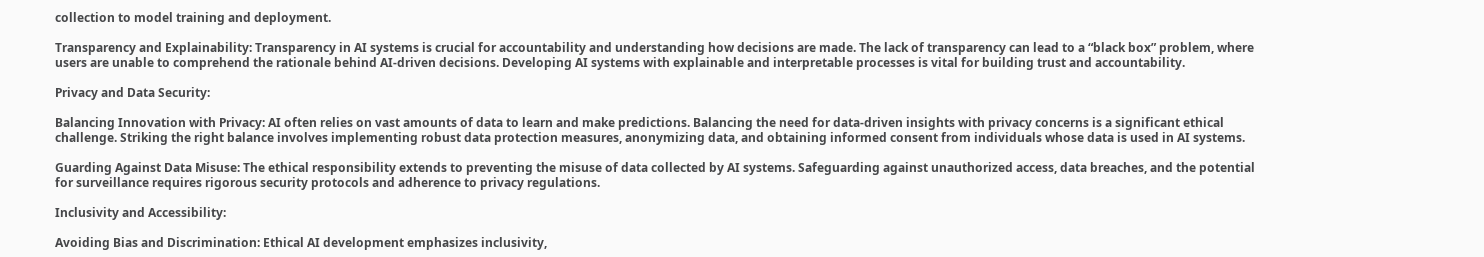collection to model training and deployment.

Transparency and Explainability: Transparency in AI systems is crucial for accountability and understanding how decisions are made. The lack of transparency can lead to a “black box” problem, where users are unable to comprehend the rationale behind AI-driven decisions. Developing AI systems with explainable and interpretable processes is vital for building trust and accountability.

Privacy and Data Security:

Balancing Innovation with Privacy: AI often relies on vast amounts of data to learn and make predictions. Balancing the need for data-driven insights with privacy concerns is a significant ethical challenge. Striking the right balance involves implementing robust data protection measures, anonymizing data, and obtaining informed consent from individuals whose data is used in AI systems.

Guarding Against Data Misuse: The ethical responsibility extends to preventing the misuse of data collected by AI systems. Safeguarding against unauthorized access, data breaches, and the potential for surveillance requires rigorous security protocols and adherence to privacy regulations.

Inclusivity and Accessibility:

Avoiding Bias and Discrimination: Ethical AI development emphasizes inclusivity,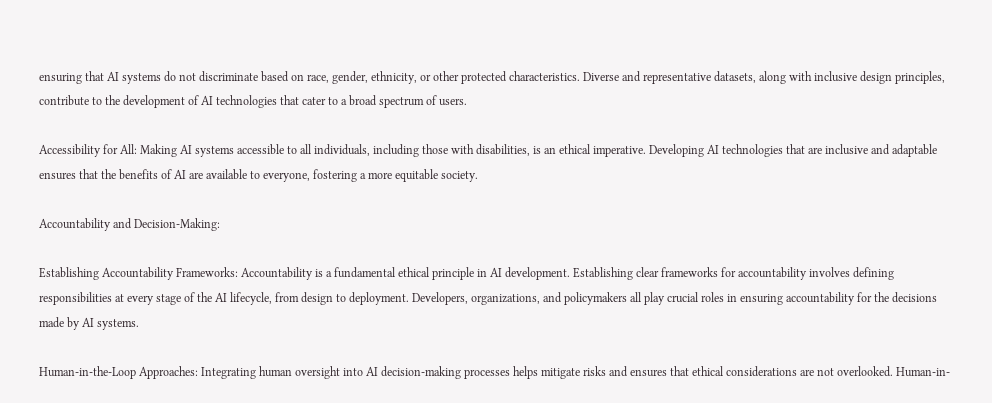ensuring that AI systems do not discriminate based on race, gender, ethnicity, or other protected characteristics. Diverse and representative datasets, along with inclusive design principles, contribute to the development of AI technologies that cater to a broad spectrum of users.

Accessibility for All: Making AI systems accessible to all individuals, including those with disabilities, is an ethical imperative. Developing AI technologies that are inclusive and adaptable ensures that the benefits of AI are available to everyone, fostering a more equitable society.

Accountability and Decision-Making:

Establishing Accountability Frameworks: Accountability is a fundamental ethical principle in AI development. Establishing clear frameworks for accountability involves defining responsibilities at every stage of the AI lifecycle, from design to deployment. Developers, organizations, and policymakers all play crucial roles in ensuring accountability for the decisions made by AI systems.

Human-in-the-Loop Approaches: Integrating human oversight into AI decision-making processes helps mitigate risks and ensures that ethical considerations are not overlooked. Human-in-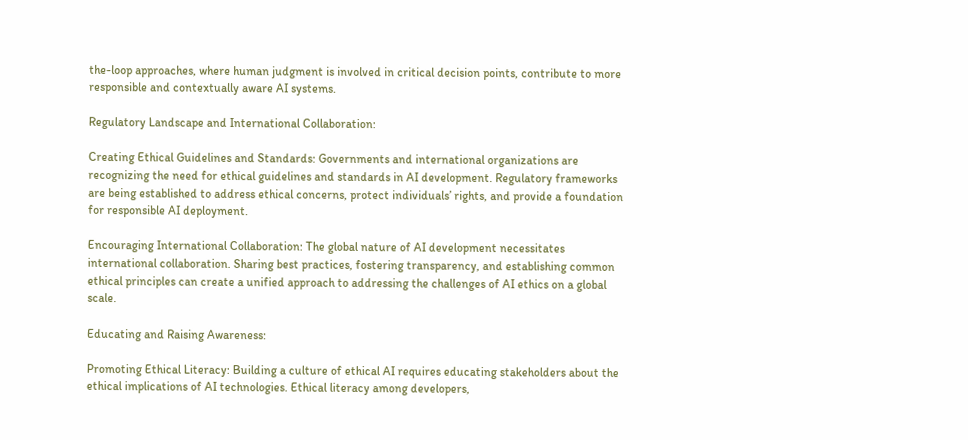the-loop approaches, where human judgment is involved in critical decision points, contribute to more responsible and contextually aware AI systems.

Regulatory Landscape and International Collaboration:

Creating Ethical Guidelines and Standards: Governments and international organizations are recognizing the need for ethical guidelines and standards in AI development. Regulatory frameworks are being established to address ethical concerns, protect individuals’ rights, and provide a foundation for responsible AI deployment.

Encouraging International Collaboration: The global nature of AI development necessitates international collaboration. Sharing best practices, fostering transparency, and establishing common ethical principles can create a unified approach to addressing the challenges of AI ethics on a global scale.

Educating and Raising Awareness:

Promoting Ethical Literacy: Building a culture of ethical AI requires educating stakeholders about the ethical implications of AI technologies. Ethical literacy among developers,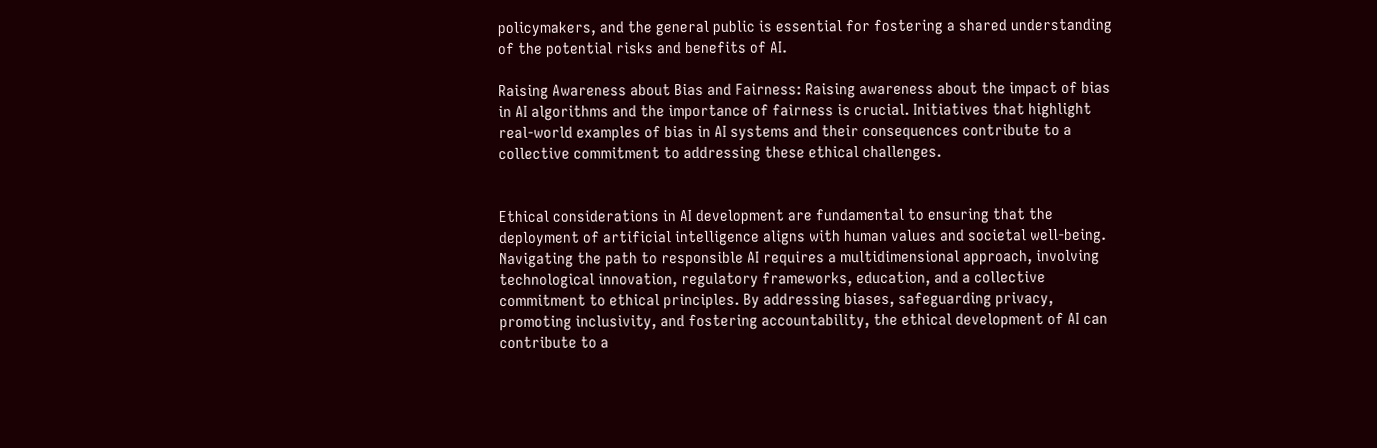policymakers, and the general public is essential for fostering a shared understanding of the potential risks and benefits of AI.

Raising Awareness about Bias and Fairness: Raising awareness about the impact of bias in AI algorithms and the importance of fairness is crucial. Initiatives that highlight real-world examples of bias in AI systems and their consequences contribute to a collective commitment to addressing these ethical challenges.


Ethical considerations in AI development are fundamental to ensuring that the deployment of artificial intelligence aligns with human values and societal well-being. Navigating the path to responsible AI requires a multidimensional approach, involving technological innovation, regulatory frameworks, education, and a collective commitment to ethical principles. By addressing biases, safeguarding privacy, promoting inclusivity, and fostering accountability, the ethical development of AI can contribute to a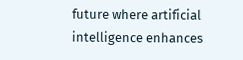future where artificial intelligence enhances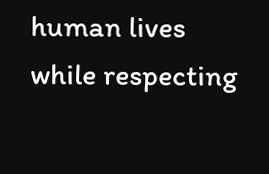human lives while respecting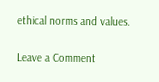ethical norms and values.

Leave a Comment